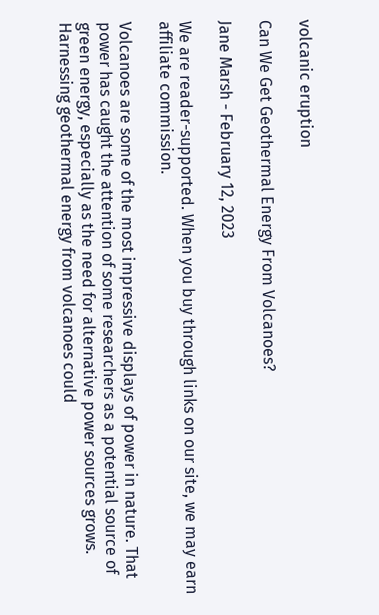volcanic eruption

Can We Get Geothermal Energy From Volcanoes?

Jane Marsh - February 12, 2023

We are reader-supported. When you buy through links on our site, we may earn affiliate commission.

Volcanoes are some of the most impressive displays of power in nature. That power has caught the attention of some researchers as a potential source of green energy, especially as the need for alternative power sources grows. Harnessing geothermal energy from volcanoes could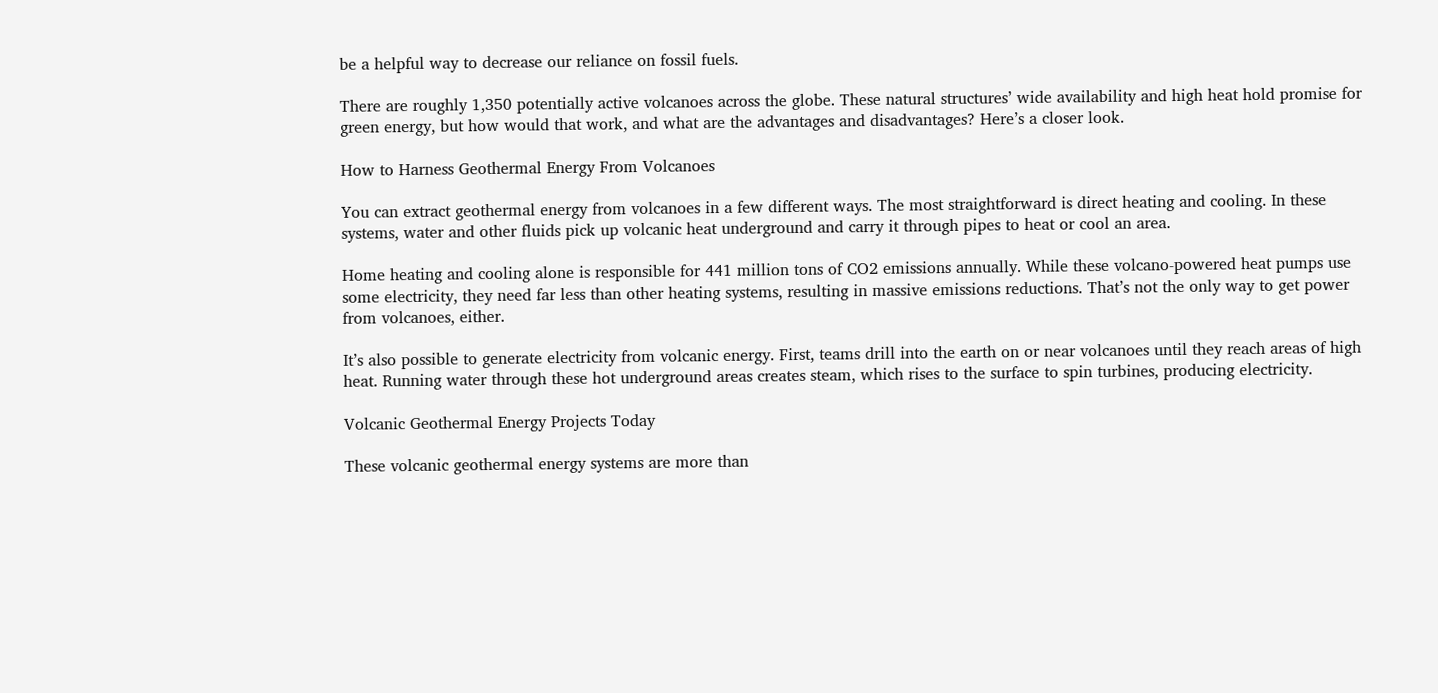be a helpful way to decrease our reliance on fossil fuels.

There are roughly 1,350 potentially active volcanoes across the globe. These natural structures’ wide availability and high heat hold promise for green energy, but how would that work, and what are the advantages and disadvantages? Here’s a closer look.

How to Harness Geothermal Energy From Volcanoes

You can extract geothermal energy from volcanoes in a few different ways. The most straightforward is direct heating and cooling. In these systems, water and other fluids pick up volcanic heat underground and carry it through pipes to heat or cool an area.

Home heating and cooling alone is responsible for 441 million tons of CO2 emissions annually. While these volcano-powered heat pumps use some electricity, they need far less than other heating systems, resulting in massive emissions reductions. That’s not the only way to get power from volcanoes, either.

It’s also possible to generate electricity from volcanic energy. First, teams drill into the earth on or near volcanoes until they reach areas of high heat. Running water through these hot underground areas creates steam, which rises to the surface to spin turbines, producing electricity.

Volcanic Geothermal Energy Projects Today

These volcanic geothermal energy systems are more than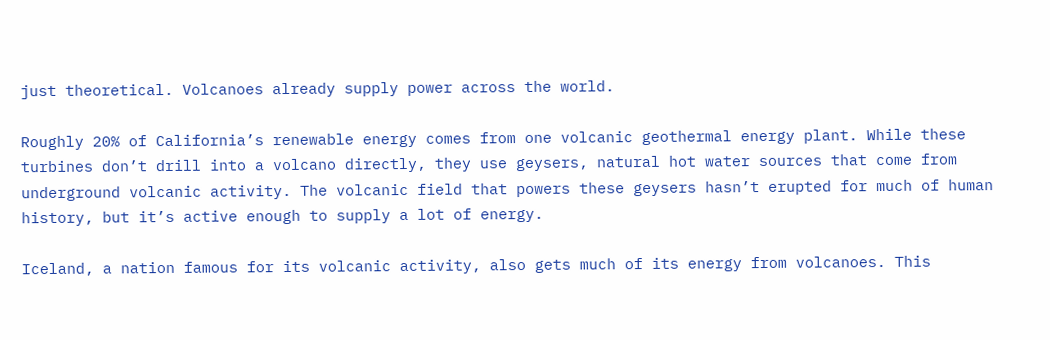just theoretical. Volcanoes already supply power across the world.

Roughly 20% of California’s renewable energy comes from one volcanic geothermal energy plant. While these turbines don’t drill into a volcano directly, they use geysers, natural hot water sources that come from underground volcanic activity. The volcanic field that powers these geysers hasn’t erupted for much of human history, but it’s active enough to supply a lot of energy.

Iceland, a nation famous for its volcanic activity, also gets much of its energy from volcanoes. This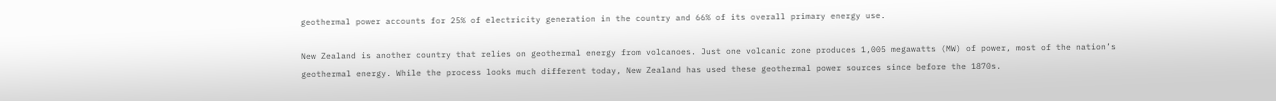geothermal power accounts for 25% of electricity generation in the country and 66% of its overall primary energy use.

New Zealand is another country that relies on geothermal energy from volcanoes. Just one volcanic zone produces 1,005 megawatts (MW) of power, most of the nation’s geothermal energy. While the process looks much different today, New Zealand has used these geothermal power sources since before the 1870s.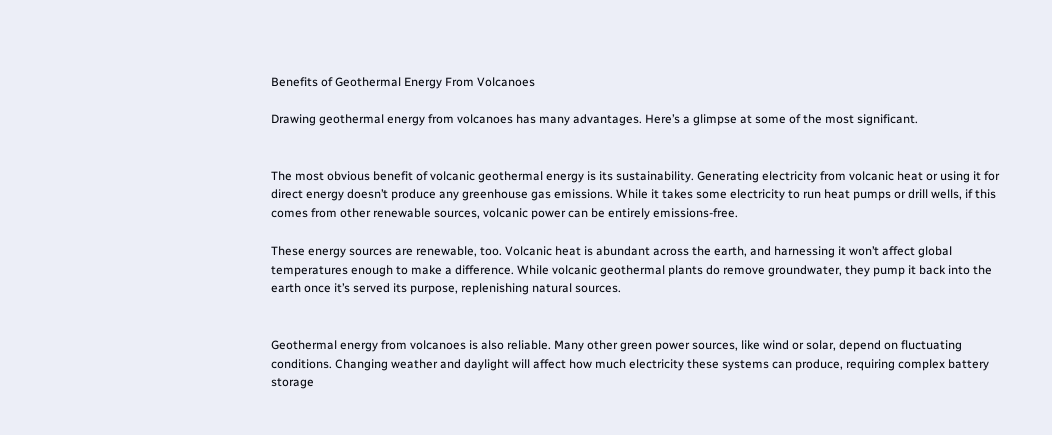Benefits of Geothermal Energy From Volcanoes

Drawing geothermal energy from volcanoes has many advantages. Here’s a glimpse at some of the most significant.


The most obvious benefit of volcanic geothermal energy is its sustainability. Generating electricity from volcanic heat or using it for direct energy doesn’t produce any greenhouse gas emissions. While it takes some electricity to run heat pumps or drill wells, if this comes from other renewable sources, volcanic power can be entirely emissions-free.

These energy sources are renewable, too. Volcanic heat is abundant across the earth, and harnessing it won’t affect global temperatures enough to make a difference. While volcanic geothermal plants do remove groundwater, they pump it back into the earth once it’s served its purpose, replenishing natural sources.


Geothermal energy from volcanoes is also reliable. Many other green power sources, like wind or solar, depend on fluctuating conditions. Changing weather and daylight will affect how much electricity these systems can produce, requiring complex battery storage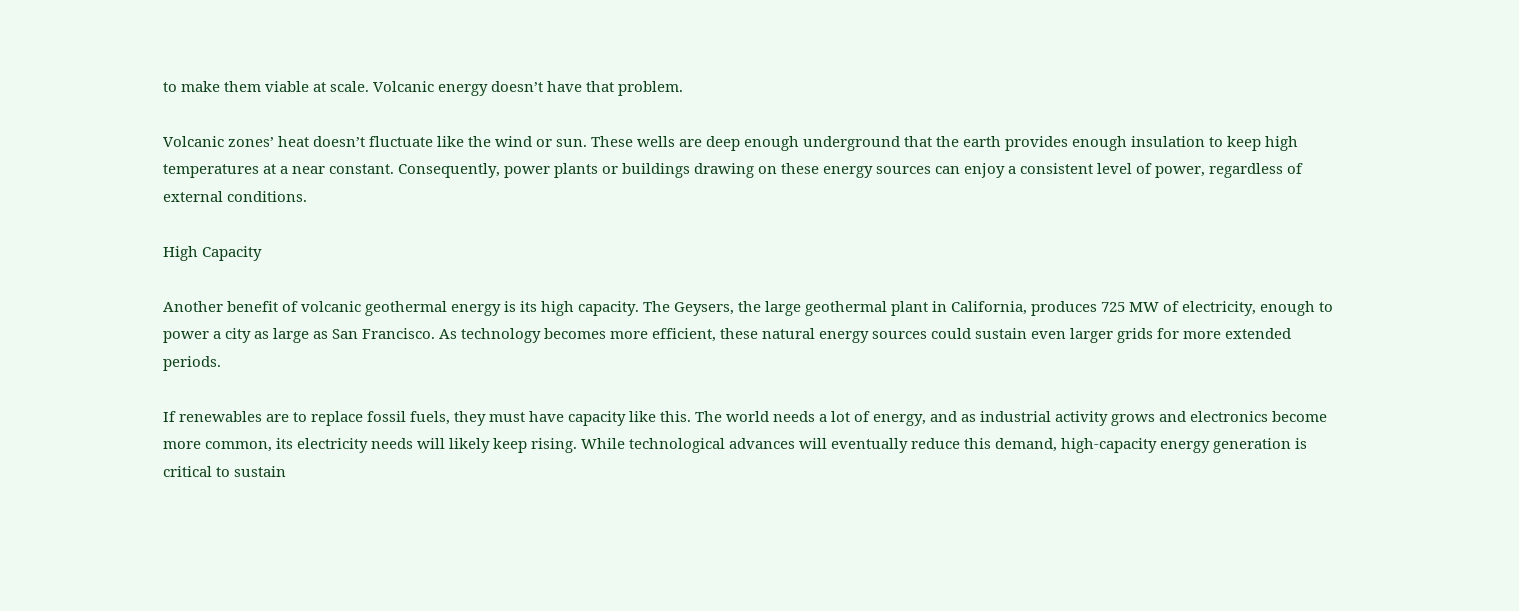to make them viable at scale. Volcanic energy doesn’t have that problem.

Volcanic zones’ heat doesn’t fluctuate like the wind or sun. These wells are deep enough underground that the earth provides enough insulation to keep high temperatures at a near constant. Consequently, power plants or buildings drawing on these energy sources can enjoy a consistent level of power, regardless of external conditions.

High Capacity

Another benefit of volcanic geothermal energy is its high capacity. The Geysers, the large geothermal plant in California, produces 725 MW of electricity, enough to power a city as large as San Francisco. As technology becomes more efficient, these natural energy sources could sustain even larger grids for more extended periods.

If renewables are to replace fossil fuels, they must have capacity like this. The world needs a lot of energy, and as industrial activity grows and electronics become more common, its electricity needs will likely keep rising. While technological advances will eventually reduce this demand, high-capacity energy generation is critical to sustain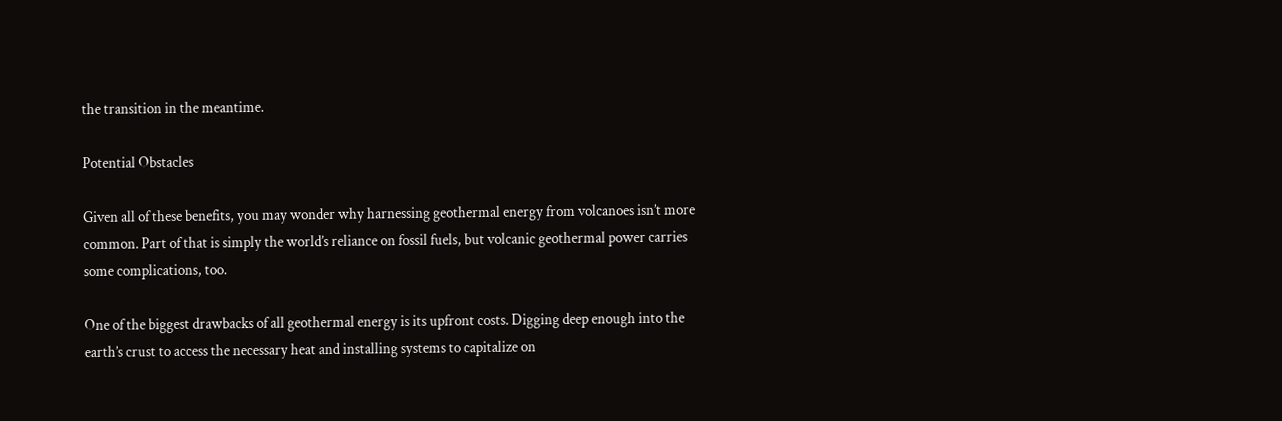the transition in the meantime.

Potential Obstacles

Given all of these benefits, you may wonder why harnessing geothermal energy from volcanoes isn’t more common. Part of that is simply the world’s reliance on fossil fuels, but volcanic geothermal power carries some complications, too.

One of the biggest drawbacks of all geothermal energy is its upfront costs. Digging deep enough into the earth’s crust to access the necessary heat and installing systems to capitalize on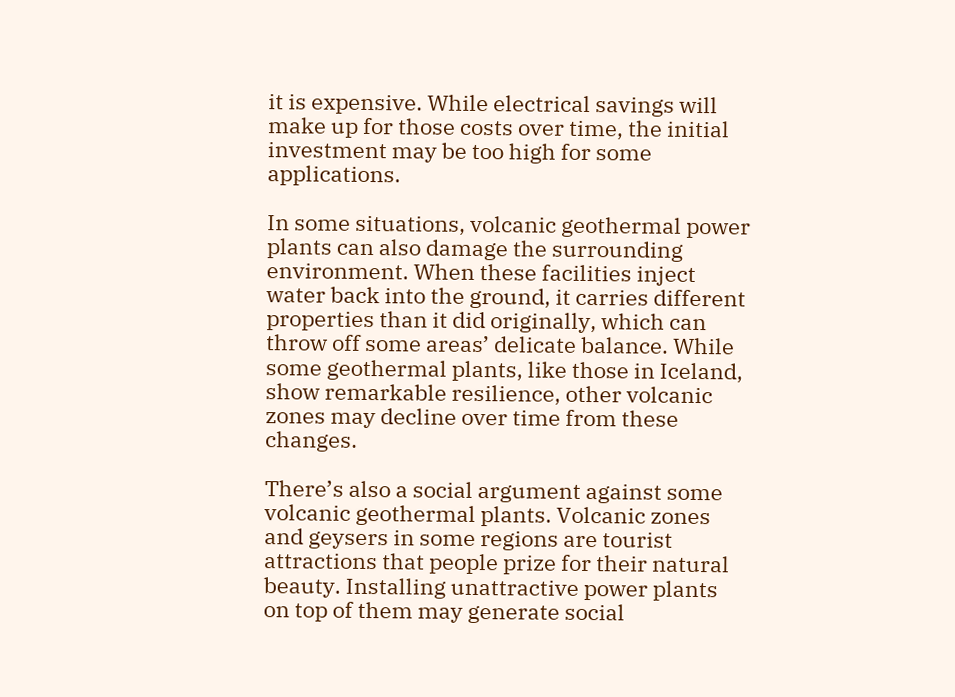it is expensive. While electrical savings will make up for those costs over time, the initial investment may be too high for some applications.

In some situations, volcanic geothermal power plants can also damage the surrounding environment. When these facilities inject water back into the ground, it carries different properties than it did originally, which can throw off some areas’ delicate balance. While some geothermal plants, like those in Iceland, show remarkable resilience, other volcanic zones may decline over time from these changes.

There’s also a social argument against some volcanic geothermal plants. Volcanic zones and geysers in some regions are tourist attractions that people prize for their natural beauty. Installing unattractive power plants on top of them may generate social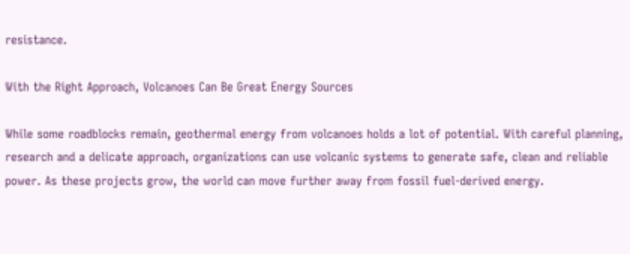resistance.

With the Right Approach, Volcanoes Can Be Great Energy Sources

While some roadblocks remain, geothermal energy from volcanoes holds a lot of potential. With careful planning, research and a delicate approach, organizations can use volcanic systems to generate safe, clean and reliable power. As these projects grow, the world can move further away from fossil fuel-derived energy.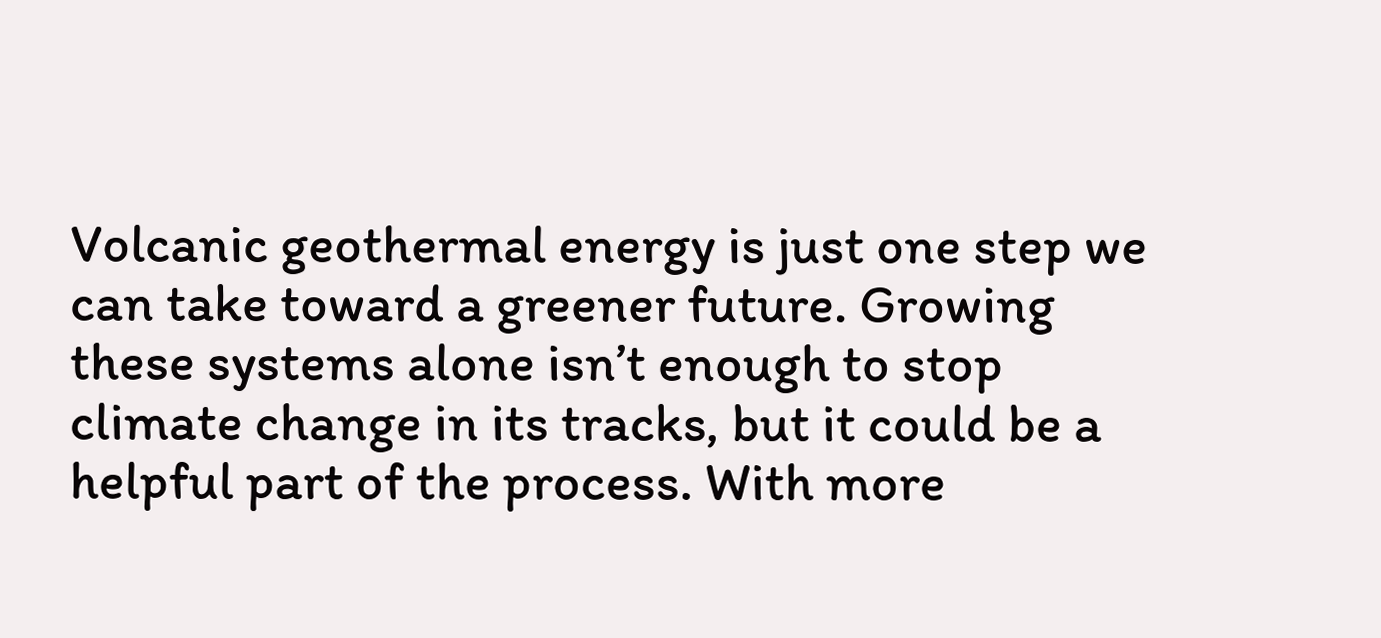Volcanic geothermal energy is just one step we can take toward a greener future. Growing these systems alone isn’t enough to stop climate change in its tracks, but it could be a helpful part of the process. With more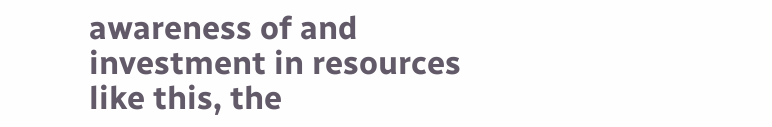awareness of and investment in resources like this, the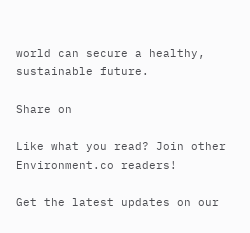world can secure a healthy, sustainable future.

Share on

Like what you read? Join other Environment.co readers!

Get the latest updates on our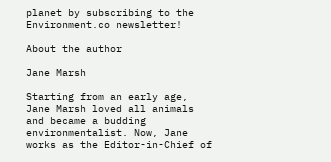planet by subscribing to the Environment.co newsletter!

About the author

Jane Marsh

Starting from an early age, Jane Marsh loved all animals and became a budding environmentalist. Now, Jane works as the Editor-in-Chief of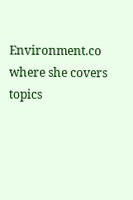Environment.co where she covers topics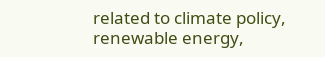related to climate policy, renewable energy,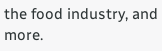the food industry, and more.